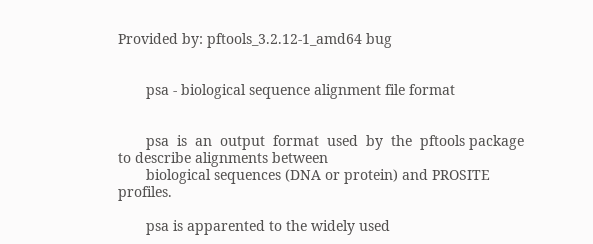Provided by: pftools_3.2.12-1_amd64 bug


       psa - biological sequence alignment file format


       psa  is  an  output  format  used  by  the  pftools package to describe alignments between
       biological sequences (DNA or protein) and PROSITE profiles.

       psa is apparented to the widely used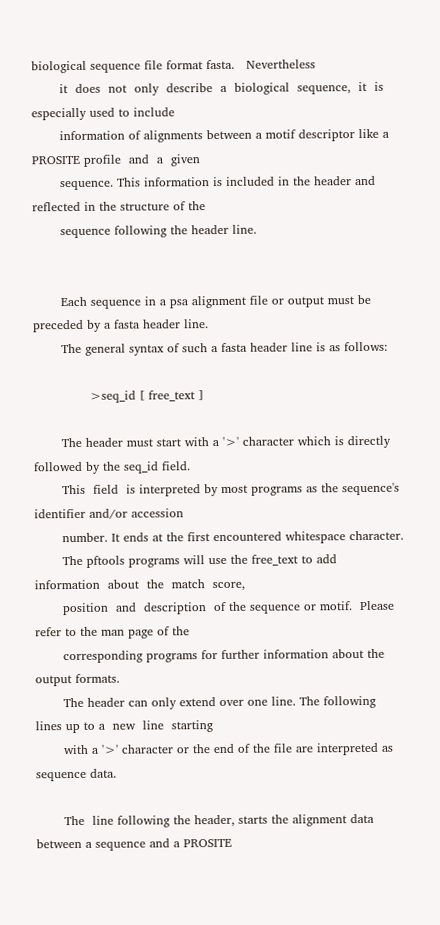biological sequence file format fasta.   Nevertheless
       it  does  not  only  describe  a  biological  sequence,  it  is especially used to include
       information of alignments between a motif descriptor like a PROSITE profile  and  a  given
       sequence. This information is included in the header and reflected in the structure of the
       sequence following the header line.


       Each sequence in a psa alignment file or output must be preceded by a fasta header line.
       The general syntax of such a fasta header line is as follows:

              >seq_id [ free_text ]

       The header must start with a '>' character which is directly followed by the seq_id field.
       This  field  is interpreted by most programs as the sequence's identifier and/or accession
       number. It ends at the first encountered whitespace character.
       The pftools programs will use the free_text to add  information  about  the  match  score,
       position  and  description  of the sequence or motif.  Please refer to the man page of the
       corresponding programs for further information about the output formats.
       The header can only extend over one line. The following lines up to a  new  line  starting
       with a '>' character or the end of the file are interpreted as sequence data.

       The  line following the header, starts the alignment data between a sequence and a PROSITE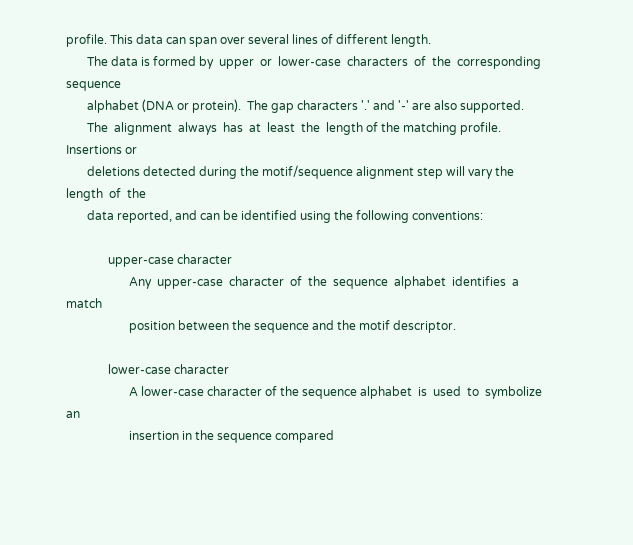profile. This data can span over several lines of different length.
       The data is formed by  upper  or  lower-case  characters  of  the  corresponding  sequence
       alphabet (DNA or protein).  The gap characters '.' and '-' are also supported.
       The  alignment  always  has  at  least  the  length of the matching profile. Insertions or
       deletions detected during the motif/sequence alignment step will vary the  length  of  the
       data reported, and can be identified using the following conventions:

              upper-case character
                     Any  upper-case  character  of  the  sequence  alphabet  identifies  a match
                     position between the sequence and the motif descriptor.

              lower-case character
                     A lower-case character of the sequence alphabet  is  used  to  symbolize  an
                     insertion in the sequence compared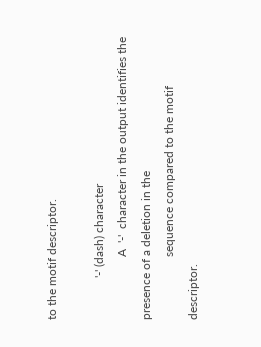to the motif descriptor.

              '-' (dash) character
                     A  '-'  character in the output identifies the presence of a deletion in the
                     sequence compared to the motif descriptor.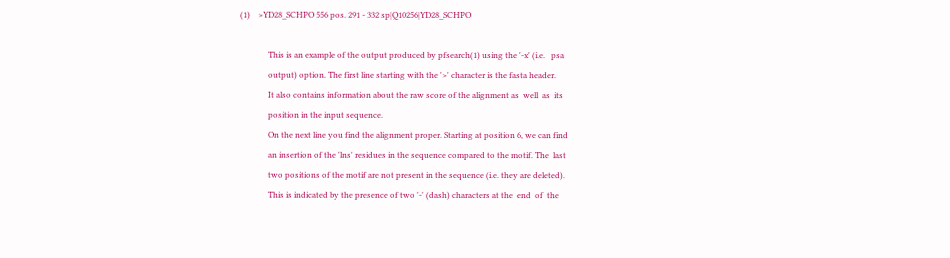(1)    >YD28_SCHPO 556 pos. 291 - 332 sp|Q10256|YD28_SCHPO

              This is an example of the output produced by pfsearch(1) using the '-x' (i.e.   psa
              output) option. The first line starting with the '>' character is the fasta header.
              It also contains information about the raw score of the alignment as  well  as  its
              position in the input sequence.
              On the next line you find the alignment proper. Starting at position 6, we can find
              an insertion of the 'lns' residues in the sequence compared to the motif. The  last
              two positions of the motif are not present in the sequence (i.e. they are deleted).
              This is indicated by the presence of two '-' (dash) characters at the  end  of  the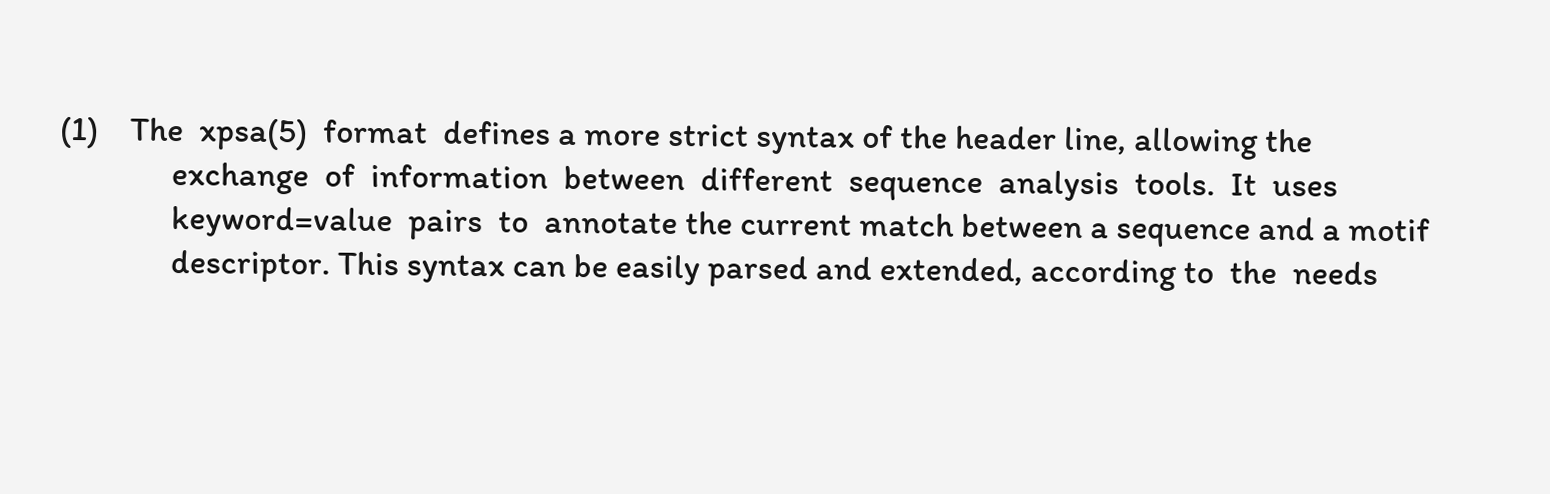(1)    The  xpsa(5)  format  defines a more strict syntax of the header line, allowing the
              exchange  of  information  between  different  sequence  analysis  tools.  It  uses
              keyword=value  pairs  to  annotate the current match between a sequence and a motif
              descriptor. This syntax can be easily parsed and extended, according to  the  needs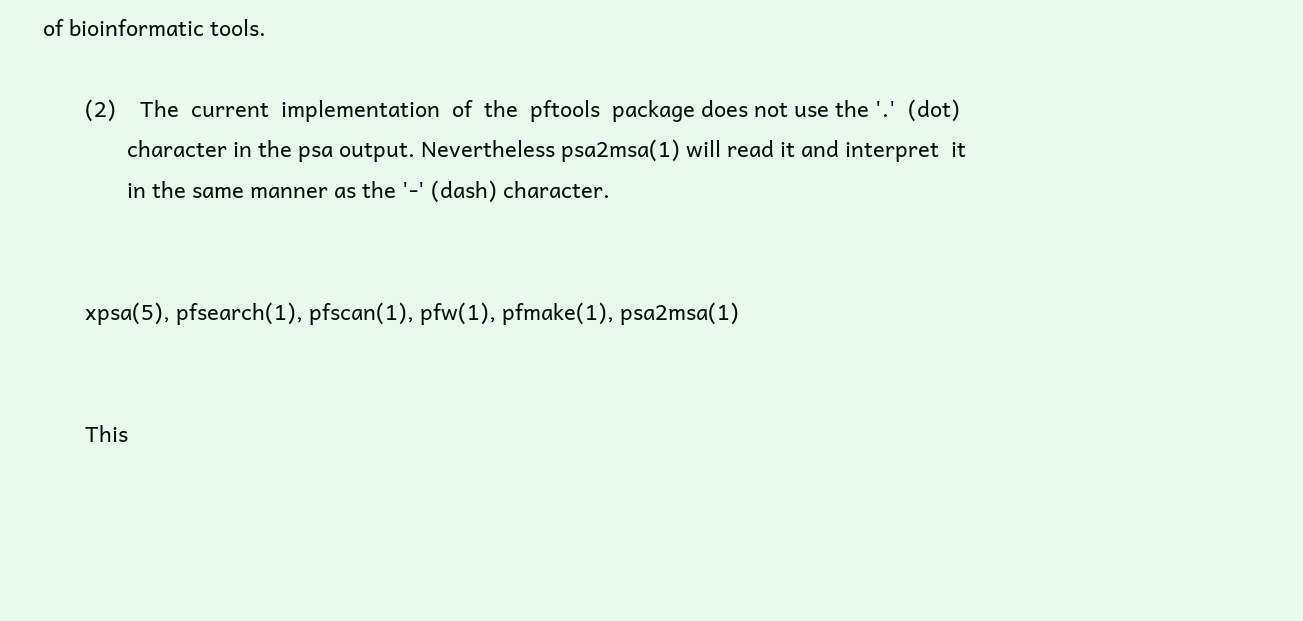of bioinformatic tools.

       (2)    The  current  implementation  of  the  pftools  package does not use the '.'  (dot)
              character in the psa output. Nevertheless psa2msa(1) will read it and interpret  it
              in the same manner as the '-' (dash) character.


       xpsa(5), pfsearch(1), pfscan(1), pfw(1), pfmake(1), psa2msa(1)


       This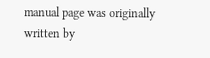manual page was originally written by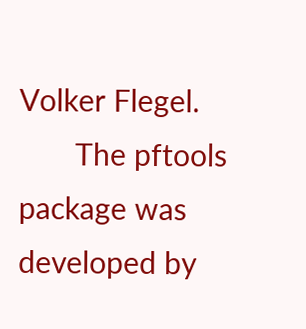Volker Flegel.
       The pftools package was developed by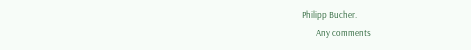Philipp Bucher.
       Any comments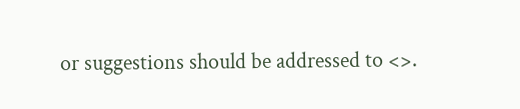or suggestions should be addressed to <>.